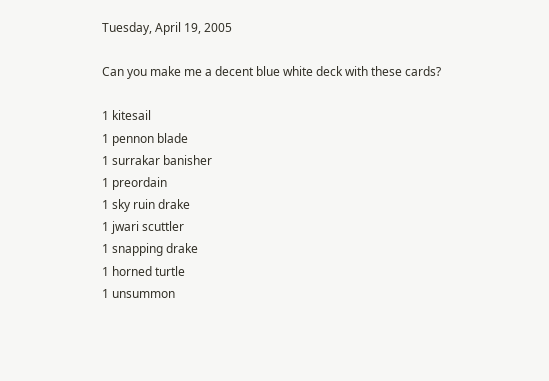Tuesday, April 19, 2005

Can you make me a decent blue white deck with these cards?

1 kitesail
1 pennon blade
1 surrakar banisher
1 preordain
1 sky ruin drake
1 jwari scuttler
1 snapping drake
1 horned turtle
1 unsummon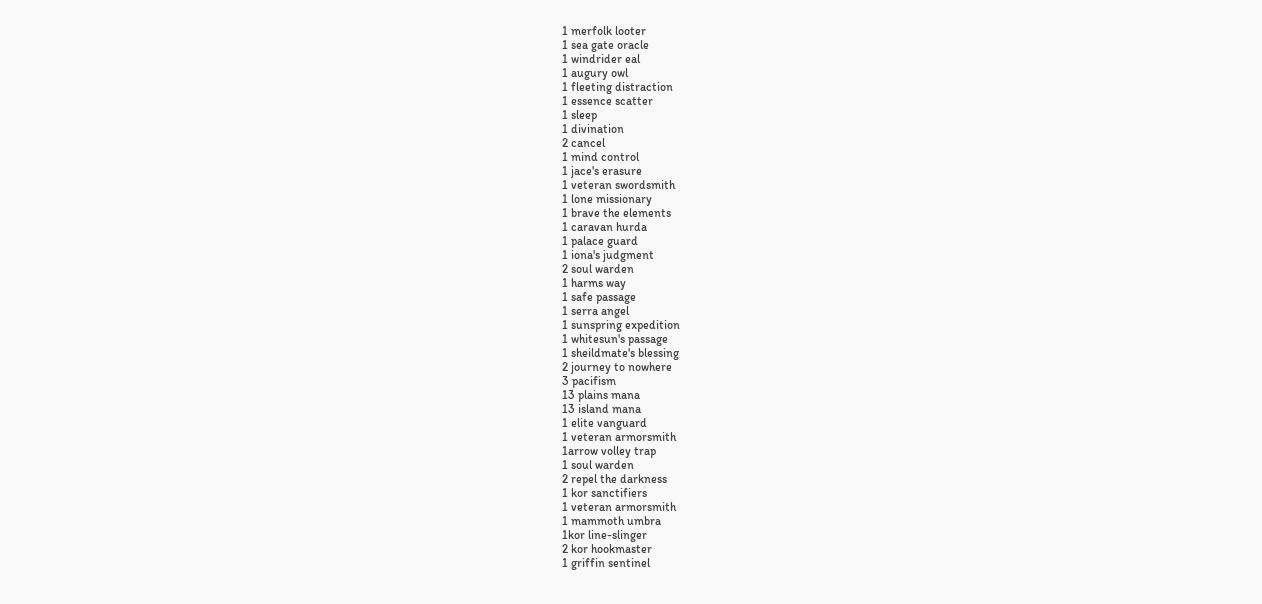1 merfolk looter
1 sea gate oracle
1 windrider eal
1 augury owl
1 fleeting distraction
1 essence scatter
1 sleep
1 divination
2 cancel
1 mind control
1 jace's erasure
1 veteran swordsmith
1 lone missionary
1 brave the elements
1 caravan hurda
1 palace guard
1 iona's judgment
2 soul warden
1 harms way
1 safe passage
1 serra angel
1 sunspring expedition
1 whitesun's passage
1 sheildmate's blessing
2 journey to nowhere
3 pacifism
13 plains mana
13 island mana
1 elite vanguard
1 veteran armorsmith
1arrow volley trap
1 soul warden
2 repel the darkness
1 kor sanctifiers
1 veteran armorsmith
1 mammoth umbra
1kor line-slinger
2 kor hookmaster
1 griffin sentinel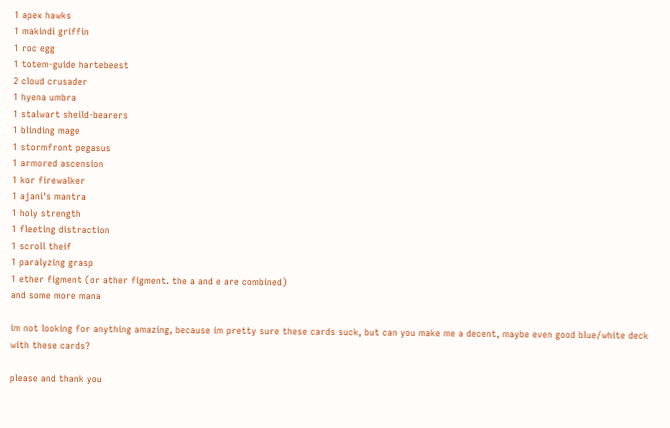1 apex hawks
1 makindi griffin
1 roc egg
1 totem-guide hartebeest
2 cloud crusader
1 hyena umbra
1 stalwart sheild-bearers
1 blinding mage
1 stormfront pegasus
1 armored ascension
1 kor firewalker
1 ajani's mantra
1 holy strength
1 fleeting distraction
1 scroll theif
1 paralyzing grasp
1 ether figment (or ather figment. the a and e are combined)
and some more mana

im not looking for anything amazing, because im pretty sure these cards suck, but can you make me a decent, maybe even good blue/white deck with these cards?

please and thank you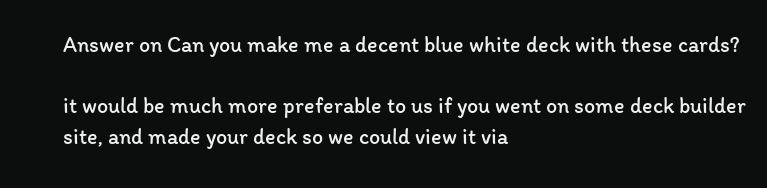Answer on Can you make me a decent blue white deck with these cards?

it would be much more preferable to us if you went on some deck builder site, and made your deck so we could view it via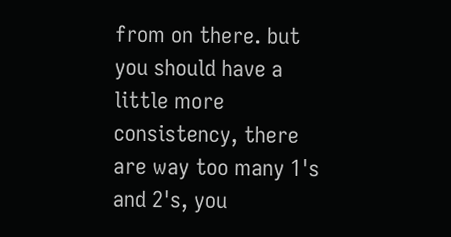from on there. but you should have a little more consistency, there are way too many 1's and 2's, you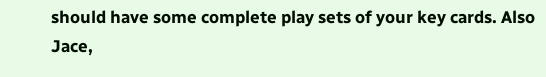should have some complete play sets of your key cards. Also Jace,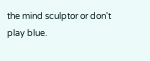the mind sculptor or don't play blue.